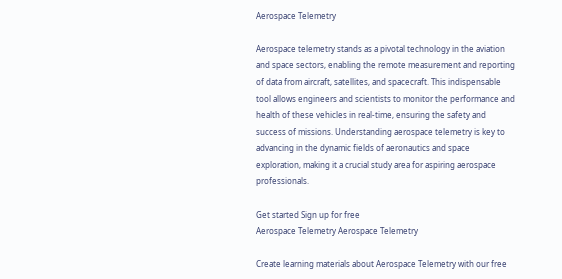Aerospace Telemetry

Aerospace telemetry stands as a pivotal technology in the aviation and space sectors, enabling the remote measurement and reporting of data from aircraft, satellites, and spacecraft. This indispensable tool allows engineers and scientists to monitor the performance and health of these vehicles in real-time, ensuring the safety and success of missions. Understanding aerospace telemetry is key to advancing in the dynamic fields of aeronautics and space exploration, making it a crucial study area for aspiring aerospace professionals.

Get started Sign up for free
Aerospace Telemetry Aerospace Telemetry

Create learning materials about Aerospace Telemetry with our free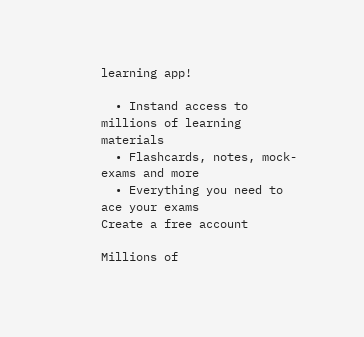learning app!

  • Instand access to millions of learning materials
  • Flashcards, notes, mock-exams and more
  • Everything you need to ace your exams
Create a free account

Millions of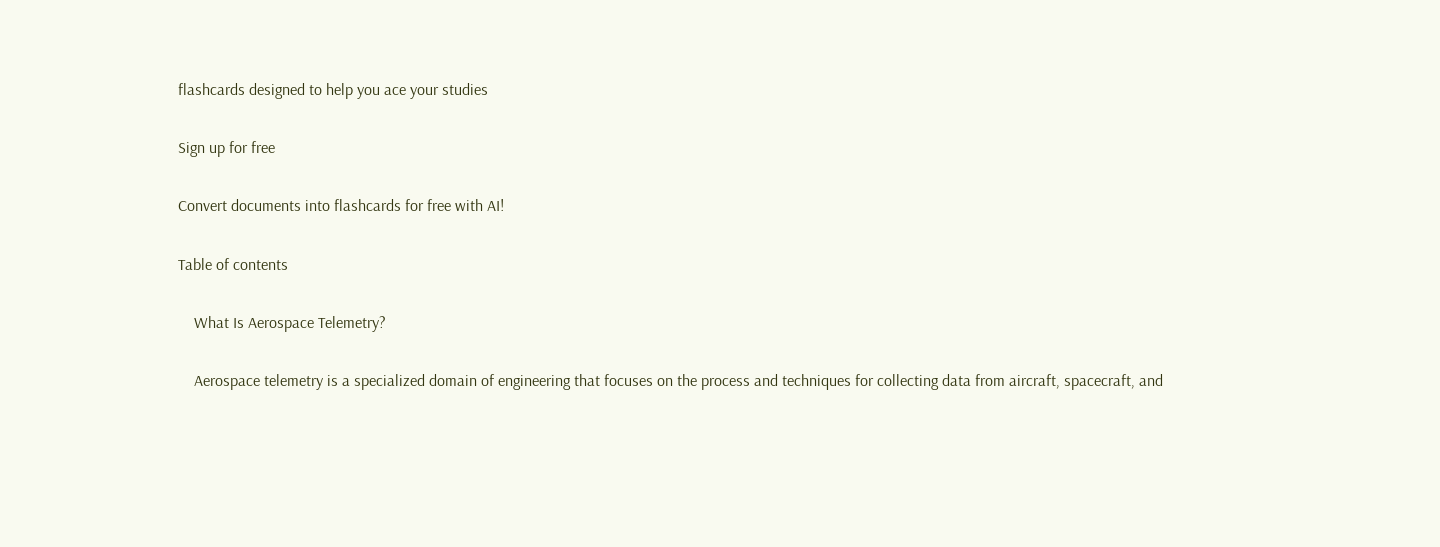flashcards designed to help you ace your studies

Sign up for free

Convert documents into flashcards for free with AI!

Table of contents

    What Is Aerospace Telemetry?

    Aerospace telemetry is a specialized domain of engineering that focuses on the process and techniques for collecting data from aircraft, spacecraft, and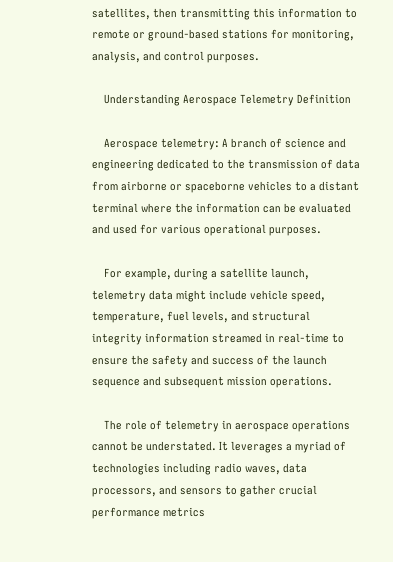satellites, then transmitting this information to remote or ground-based stations for monitoring, analysis, and control purposes.

    Understanding Aerospace Telemetry Definition

    Aerospace telemetry: A branch of science and engineering dedicated to the transmission of data from airborne or spaceborne vehicles to a distant terminal where the information can be evaluated and used for various operational purposes.

    For example, during a satellite launch, telemetry data might include vehicle speed, temperature, fuel levels, and structural integrity information streamed in real-time to ensure the safety and success of the launch sequence and subsequent mission operations.

    The role of telemetry in aerospace operations cannot be understated. It leverages a myriad of technologies including radio waves, data processors, and sensors to gather crucial performance metrics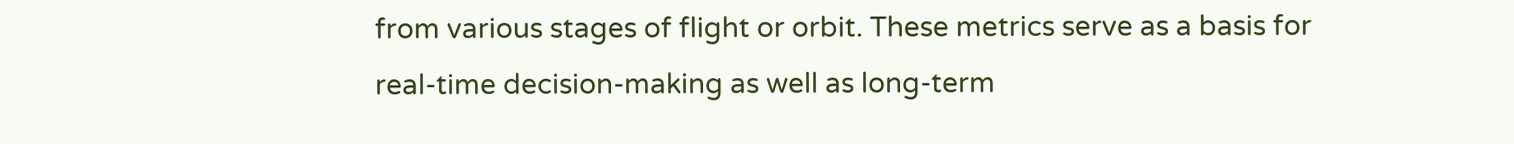from various stages of flight or orbit. These metrics serve as a basis for real-time decision-making as well as long-term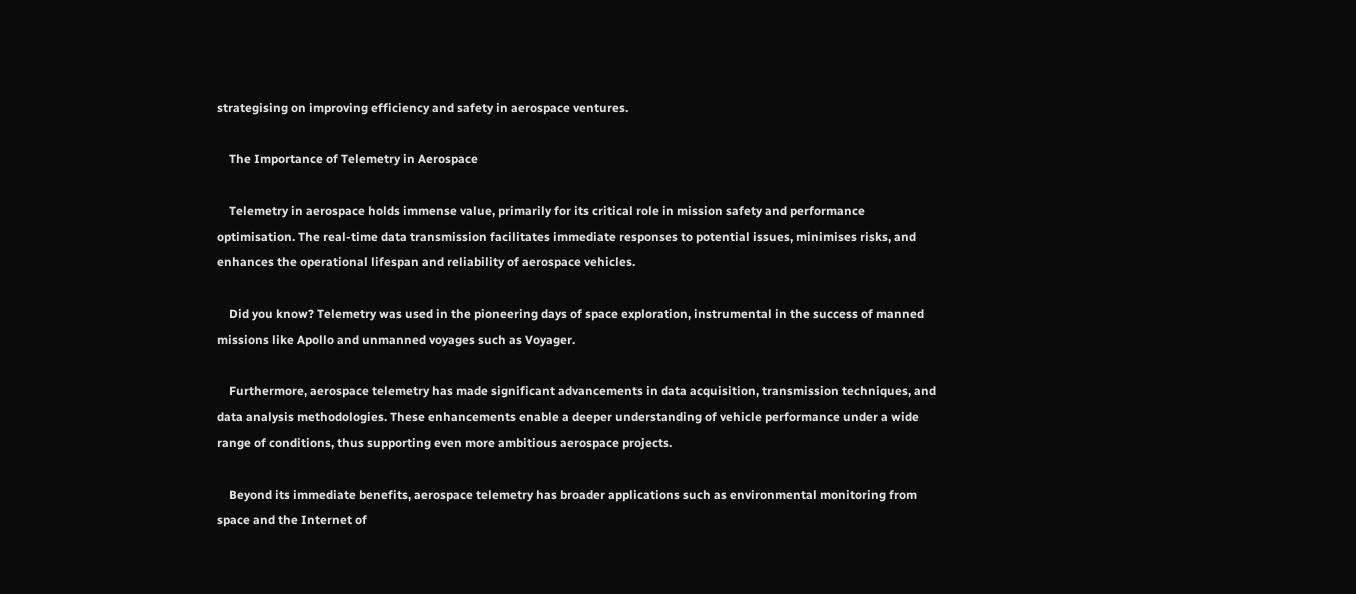strategising on improving efficiency and safety in aerospace ventures.

    The Importance of Telemetry in Aerospace

    Telemetry in aerospace holds immense value, primarily for its critical role in mission safety and performance optimisation. The real-time data transmission facilitates immediate responses to potential issues, minimises risks, and enhances the operational lifespan and reliability of aerospace vehicles.

    Did you know? Telemetry was used in the pioneering days of space exploration, instrumental in the success of manned missions like Apollo and unmanned voyages such as Voyager.

    Furthermore, aerospace telemetry has made significant advancements in data acquisition, transmission techniques, and data analysis methodologies. These enhancements enable a deeper understanding of vehicle performance under a wide range of conditions, thus supporting even more ambitious aerospace projects.

    Beyond its immediate benefits, aerospace telemetry has broader applications such as environmental monitoring from space and the Internet of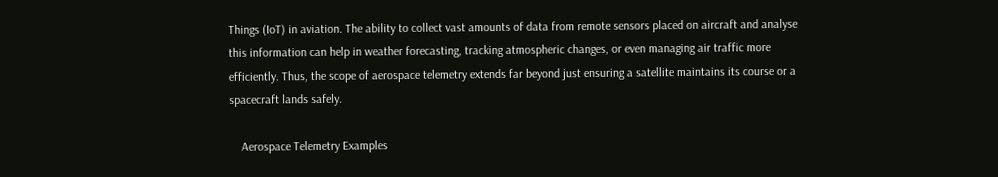Things (IoT) in aviation. The ability to collect vast amounts of data from remote sensors placed on aircraft and analyse this information can help in weather forecasting, tracking atmospheric changes, or even managing air traffic more efficiently. Thus, the scope of aerospace telemetry extends far beyond just ensuring a satellite maintains its course or a spacecraft lands safely.

    Aerospace Telemetry Examples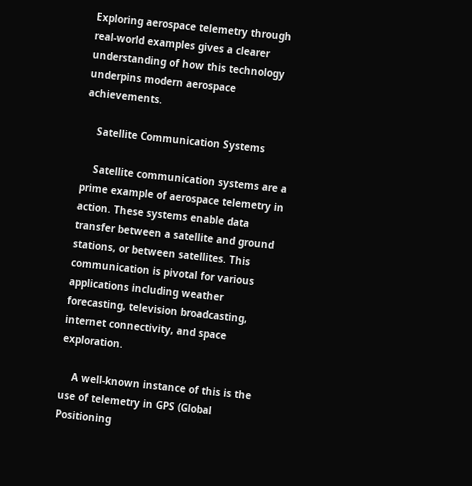Exploring aerospace telemetry through real-world examples gives a clearer understanding of how this technology underpins modern aerospace achievements.

    Satellite Communication Systems

    Satellite communication systems are a prime example of aerospace telemetry in action. These systems enable data transfer between a satellite and ground stations, or between satellites. This communication is pivotal for various applications including weather forecasting, television broadcasting, internet connectivity, and space exploration.

    A well-known instance of this is the use of telemetry in GPS (Global Positioning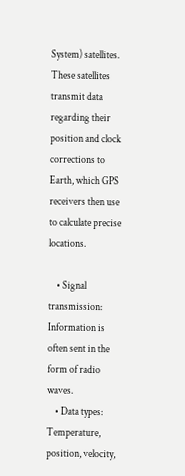System) satellites. These satellites transmit data regarding their position and clock corrections to Earth, which GPS receivers then use to calculate precise locations.

    • Signal transmission: Information is often sent in the form of radio waves.
    • Data types: Temperature, position, velocity,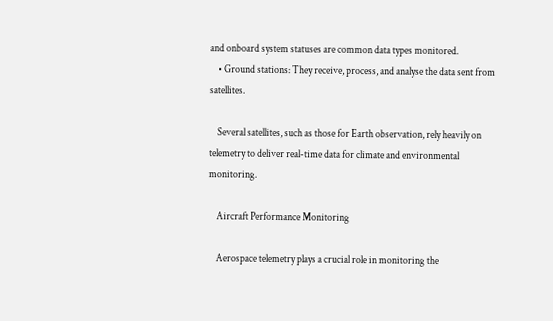and onboard system statuses are common data types monitored.
    • Ground stations: They receive, process, and analyse the data sent from satellites.

    Several satellites, such as those for Earth observation, rely heavily on telemetry to deliver real-time data for climate and environmental monitoring.

    Aircraft Performance Monitoring

    Aerospace telemetry plays a crucial role in monitoring the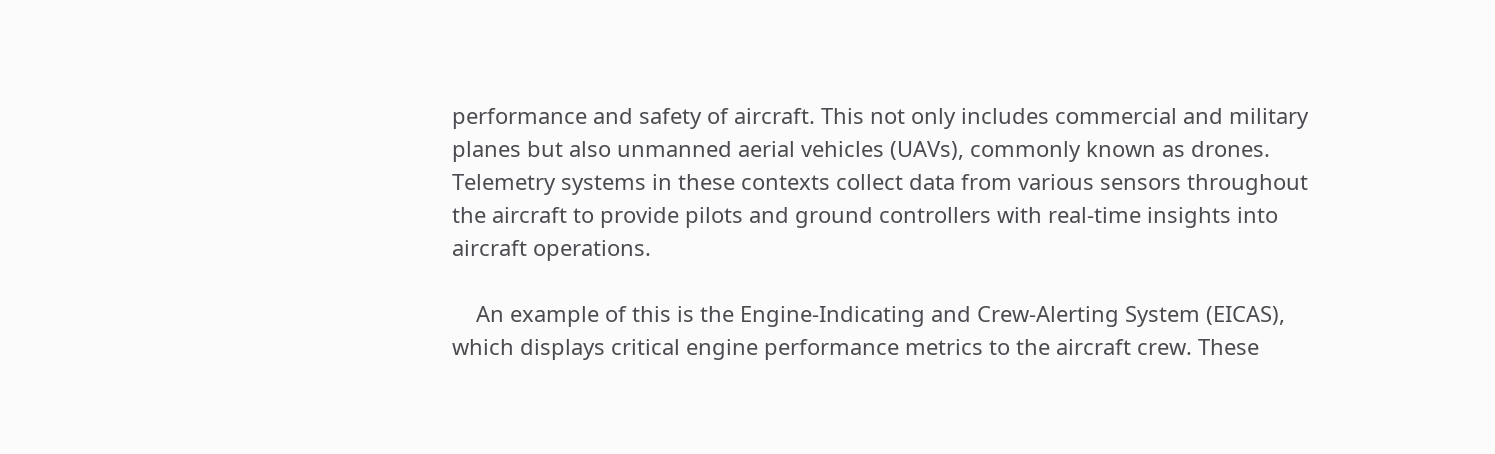performance and safety of aircraft. This not only includes commercial and military planes but also unmanned aerial vehicles (UAVs), commonly known as drones. Telemetry systems in these contexts collect data from various sensors throughout the aircraft to provide pilots and ground controllers with real-time insights into aircraft operations.

    An example of this is the Engine-Indicating and Crew-Alerting System (EICAS), which displays critical engine performance metrics to the aircraft crew. These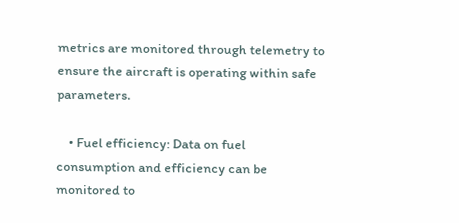metrics are monitored through telemetry to ensure the aircraft is operating within safe parameters.

    • Fuel efficiency: Data on fuel consumption and efficiency can be monitored to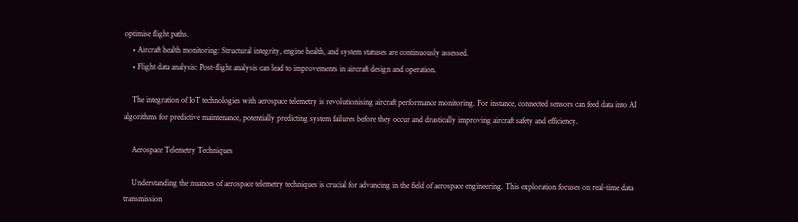optimise flight paths.
    • Aircraft health monitoring: Structural integrity, engine health, and system statuses are continuously assessed.
    • Flight data analysis: Post-flight analysis can lead to improvements in aircraft design and operation.

    The integration of IoT technologies with aerospace telemetry is revolutionising aircraft performance monitoring. For instance, connected sensors can feed data into AI algorithms for predictive maintenance, potentially predicting system failures before they occur and drastically improving aircraft safety and efficiency.

    Aerospace Telemetry Techniques

    Understanding the nuances of aerospace telemetry techniques is crucial for advancing in the field of aerospace engineering. This exploration focuses on real-time data transmission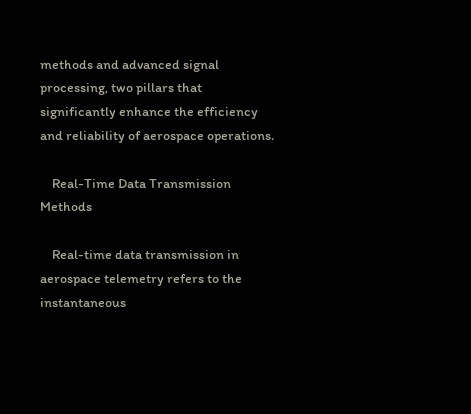methods and advanced signal processing, two pillars that significantly enhance the efficiency and reliability of aerospace operations.

    Real-Time Data Transmission Methods

    Real-time data transmission in aerospace telemetry refers to the instantaneous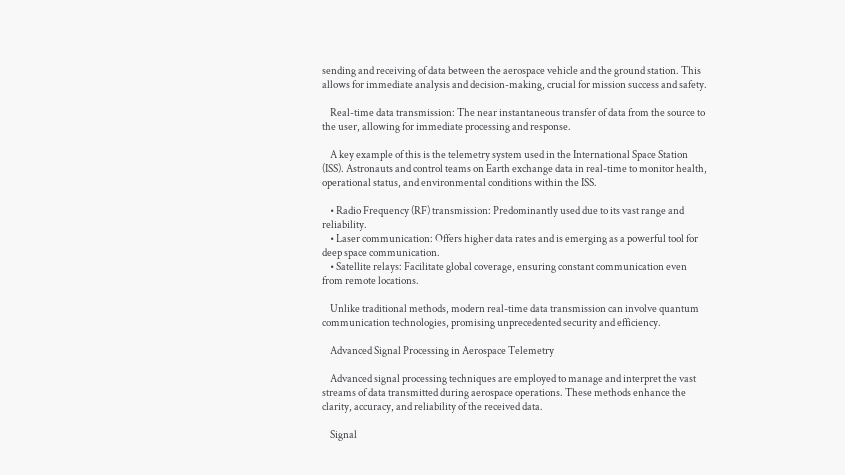sending and receiving of data between the aerospace vehicle and the ground station. This allows for immediate analysis and decision-making, crucial for mission success and safety.

    Real-time data transmission: The near instantaneous transfer of data from the source to the user, allowing for immediate processing and response.

    A key example of this is the telemetry system used in the International Space Station (ISS). Astronauts and control teams on Earth exchange data in real-time to monitor health, operational status, and environmental conditions within the ISS.

    • Radio Frequency (RF) transmission: Predominantly used due to its vast range and reliability.
    • Laser communication: Offers higher data rates and is emerging as a powerful tool for deep space communication.
    • Satellite relays: Facilitate global coverage, ensuring constant communication even from remote locations.

    Unlike traditional methods, modern real-time data transmission can involve quantum communication technologies, promising unprecedented security and efficiency.

    Advanced Signal Processing in Aerospace Telemetry

    Advanced signal processing techniques are employed to manage and interpret the vast streams of data transmitted during aerospace operations. These methods enhance the clarity, accuracy, and reliability of the received data.

    Signal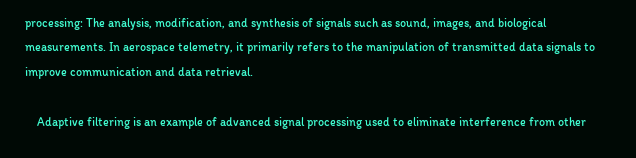processing: The analysis, modification, and synthesis of signals such as sound, images, and biological measurements. In aerospace telemetry, it primarily refers to the manipulation of transmitted data signals to improve communication and data retrieval.

    Adaptive filtering is an example of advanced signal processing used to eliminate interference from other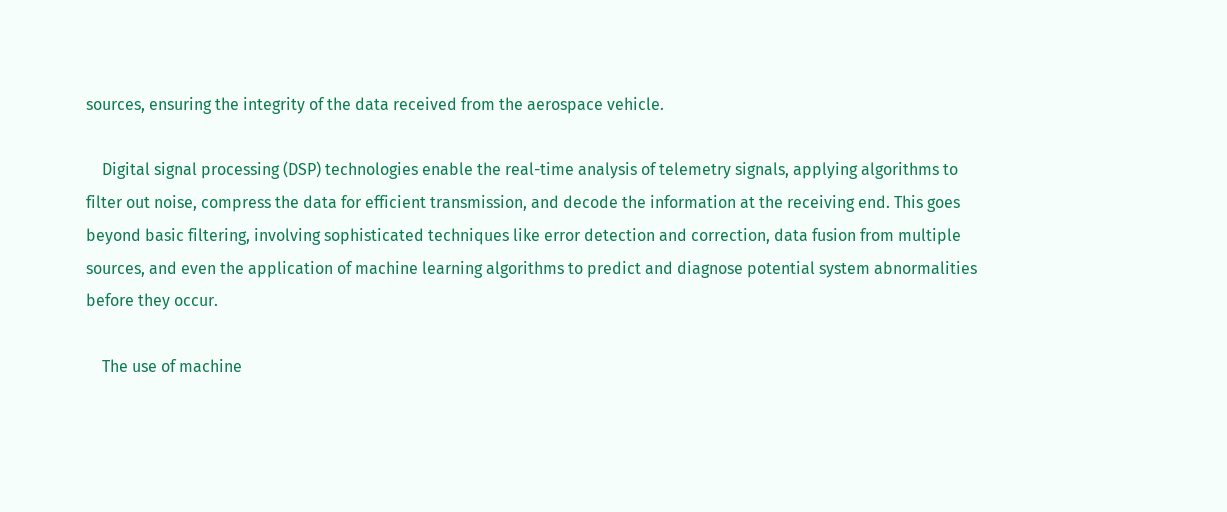sources, ensuring the integrity of the data received from the aerospace vehicle.

    Digital signal processing (DSP) technologies enable the real-time analysis of telemetry signals, applying algorithms to filter out noise, compress the data for efficient transmission, and decode the information at the receiving end. This goes beyond basic filtering, involving sophisticated techniques like error detection and correction, data fusion from multiple sources, and even the application of machine learning algorithms to predict and diagnose potential system abnormalities before they occur.

    The use of machine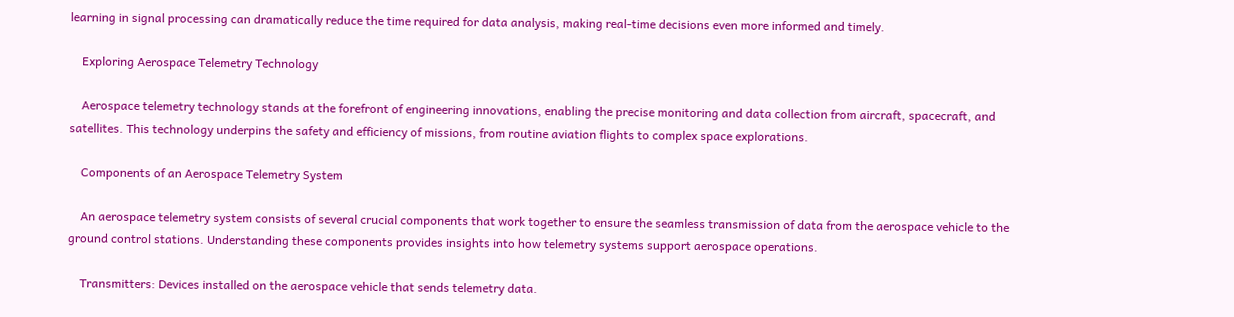learning in signal processing can dramatically reduce the time required for data analysis, making real-time decisions even more informed and timely.

    Exploring Aerospace Telemetry Technology

    Aerospace telemetry technology stands at the forefront of engineering innovations, enabling the precise monitoring and data collection from aircraft, spacecraft, and satellites. This technology underpins the safety and efficiency of missions, from routine aviation flights to complex space explorations.

    Components of an Aerospace Telemetry System

    An aerospace telemetry system consists of several crucial components that work together to ensure the seamless transmission of data from the aerospace vehicle to the ground control stations. Understanding these components provides insights into how telemetry systems support aerospace operations.

    Transmitters: Devices installed on the aerospace vehicle that sends telemetry data.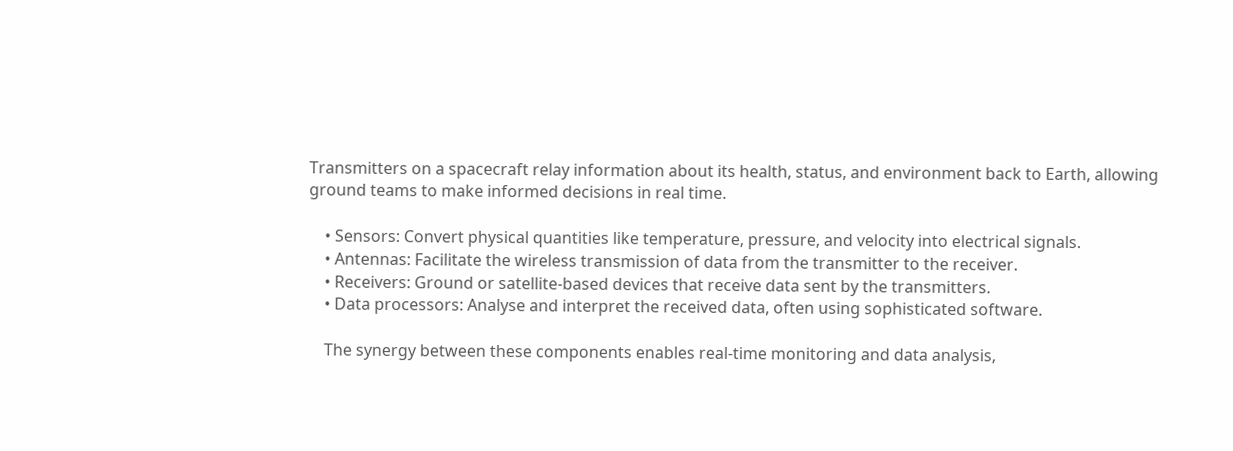Transmitters on a spacecraft relay information about its health, status, and environment back to Earth, allowing ground teams to make informed decisions in real time.

    • Sensors: Convert physical quantities like temperature, pressure, and velocity into electrical signals.
    • Antennas: Facilitate the wireless transmission of data from the transmitter to the receiver.
    • Receivers: Ground or satellite-based devices that receive data sent by the transmitters.
    • Data processors: Analyse and interpret the received data, often using sophisticated software.

    The synergy between these components enables real-time monitoring and data analysis,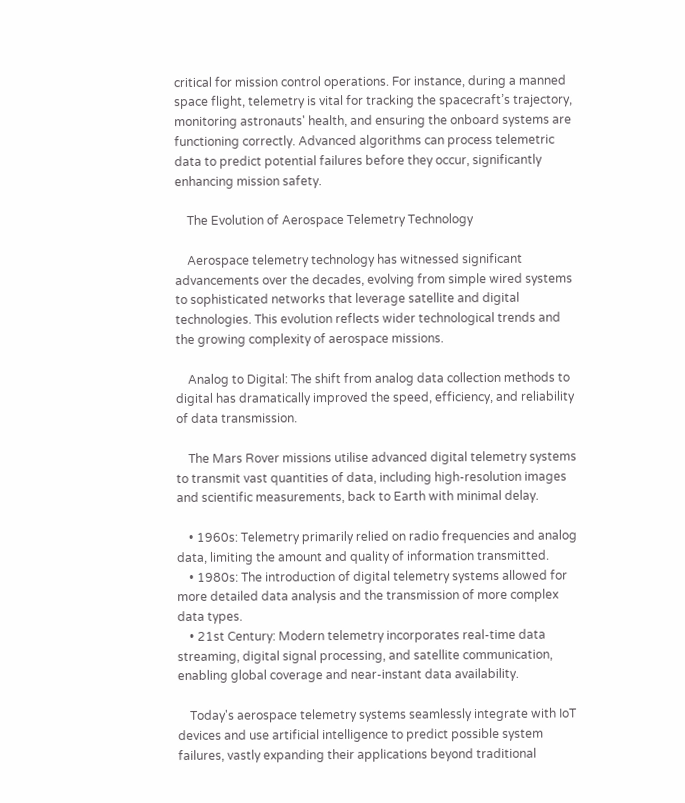critical for mission control operations. For instance, during a manned space flight, telemetry is vital for tracking the spacecraft’s trajectory, monitoring astronauts' health, and ensuring the onboard systems are functioning correctly. Advanced algorithms can process telemetric data to predict potential failures before they occur, significantly enhancing mission safety.

    The Evolution of Aerospace Telemetry Technology

    Aerospace telemetry technology has witnessed significant advancements over the decades, evolving from simple wired systems to sophisticated networks that leverage satellite and digital technologies. This evolution reflects wider technological trends and the growing complexity of aerospace missions.

    Analog to Digital: The shift from analog data collection methods to digital has dramatically improved the speed, efficiency, and reliability of data transmission.

    The Mars Rover missions utilise advanced digital telemetry systems to transmit vast quantities of data, including high-resolution images and scientific measurements, back to Earth with minimal delay.

    • 1960s: Telemetry primarily relied on radio frequencies and analog data, limiting the amount and quality of information transmitted.
    • 1980s: The introduction of digital telemetry systems allowed for more detailed data analysis and the transmission of more complex data types.
    • 21st Century: Modern telemetry incorporates real-time data streaming, digital signal processing, and satellite communication, enabling global coverage and near-instant data availability.

    Today's aerospace telemetry systems seamlessly integrate with IoT devices and use artificial intelligence to predict possible system failures, vastly expanding their applications beyond traditional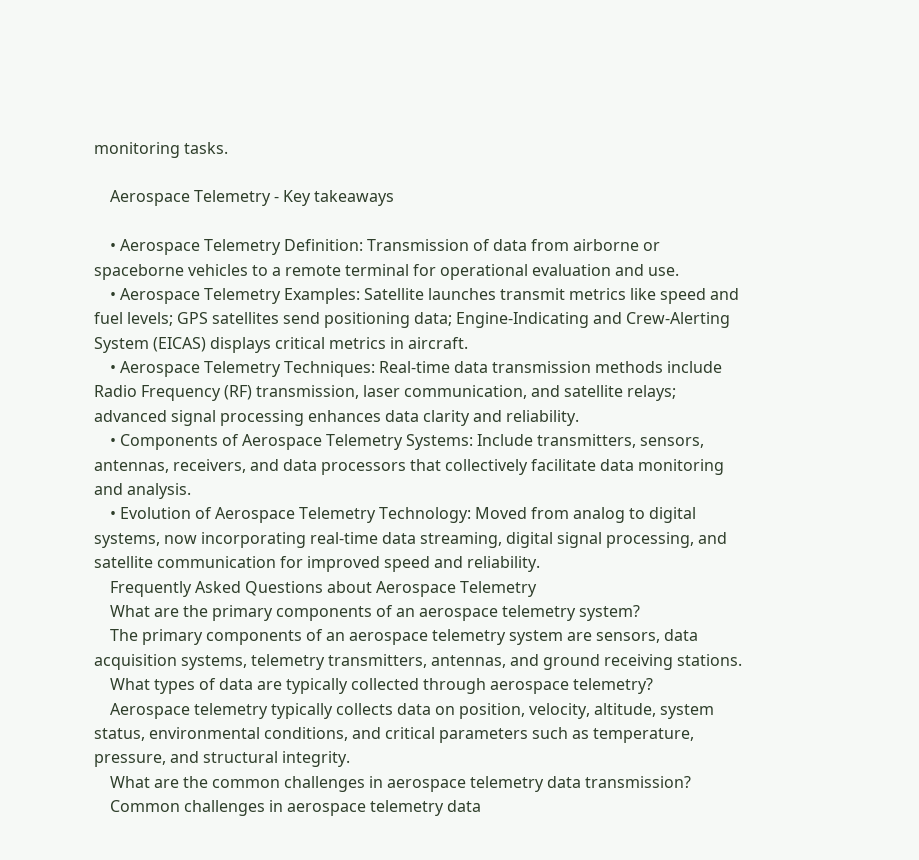monitoring tasks.

    Aerospace Telemetry - Key takeaways

    • Aerospace Telemetry Definition: Transmission of data from airborne or spaceborne vehicles to a remote terminal for operational evaluation and use.
    • Aerospace Telemetry Examples: Satellite launches transmit metrics like speed and fuel levels; GPS satellites send positioning data; Engine-Indicating and Crew-Alerting System (EICAS) displays critical metrics in aircraft.
    • Aerospace Telemetry Techniques: Real-time data transmission methods include Radio Frequency (RF) transmission, laser communication, and satellite relays; advanced signal processing enhances data clarity and reliability.
    • Components of Aerospace Telemetry Systems: Include transmitters, sensors, antennas, receivers, and data processors that collectively facilitate data monitoring and analysis.
    • Evolution of Aerospace Telemetry Technology: Moved from analog to digital systems, now incorporating real-time data streaming, digital signal processing, and satellite communication for improved speed and reliability.
    Frequently Asked Questions about Aerospace Telemetry
    What are the primary components of an aerospace telemetry system?
    The primary components of an aerospace telemetry system are sensors, data acquisition systems, telemetry transmitters, antennas, and ground receiving stations.
    What types of data are typically collected through aerospace telemetry?
    Aerospace telemetry typically collects data on position, velocity, altitude, system status, environmental conditions, and critical parameters such as temperature, pressure, and structural integrity.
    What are the common challenges in aerospace telemetry data transmission?
    Common challenges in aerospace telemetry data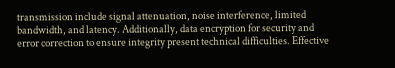transmission include signal attenuation, noise interference, limited bandwidth, and latency. Additionally, data encryption for security and error correction to ensure integrity present technical difficulties. Effective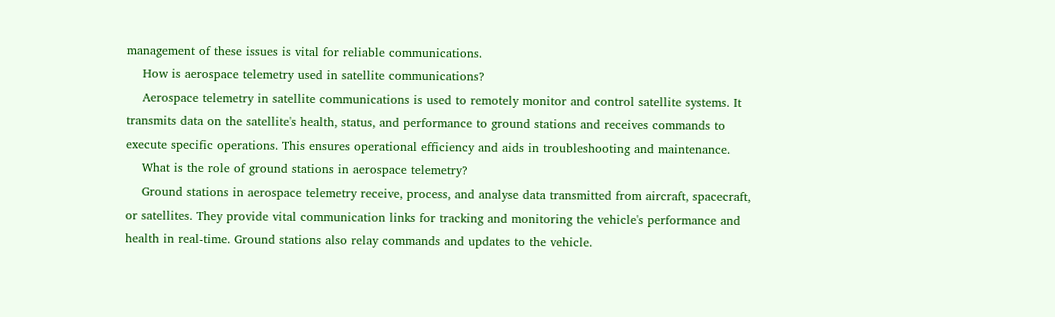management of these issues is vital for reliable communications.
    How is aerospace telemetry used in satellite communications?
    Aerospace telemetry in satellite communications is used to remotely monitor and control satellite systems. It transmits data on the satellite's health, status, and performance to ground stations and receives commands to execute specific operations. This ensures operational efficiency and aids in troubleshooting and maintenance.
    What is the role of ground stations in aerospace telemetry?
    Ground stations in aerospace telemetry receive, process, and analyse data transmitted from aircraft, spacecraft, or satellites. They provide vital communication links for tracking and monitoring the vehicle's performance and health in real-time. Ground stations also relay commands and updates to the vehicle.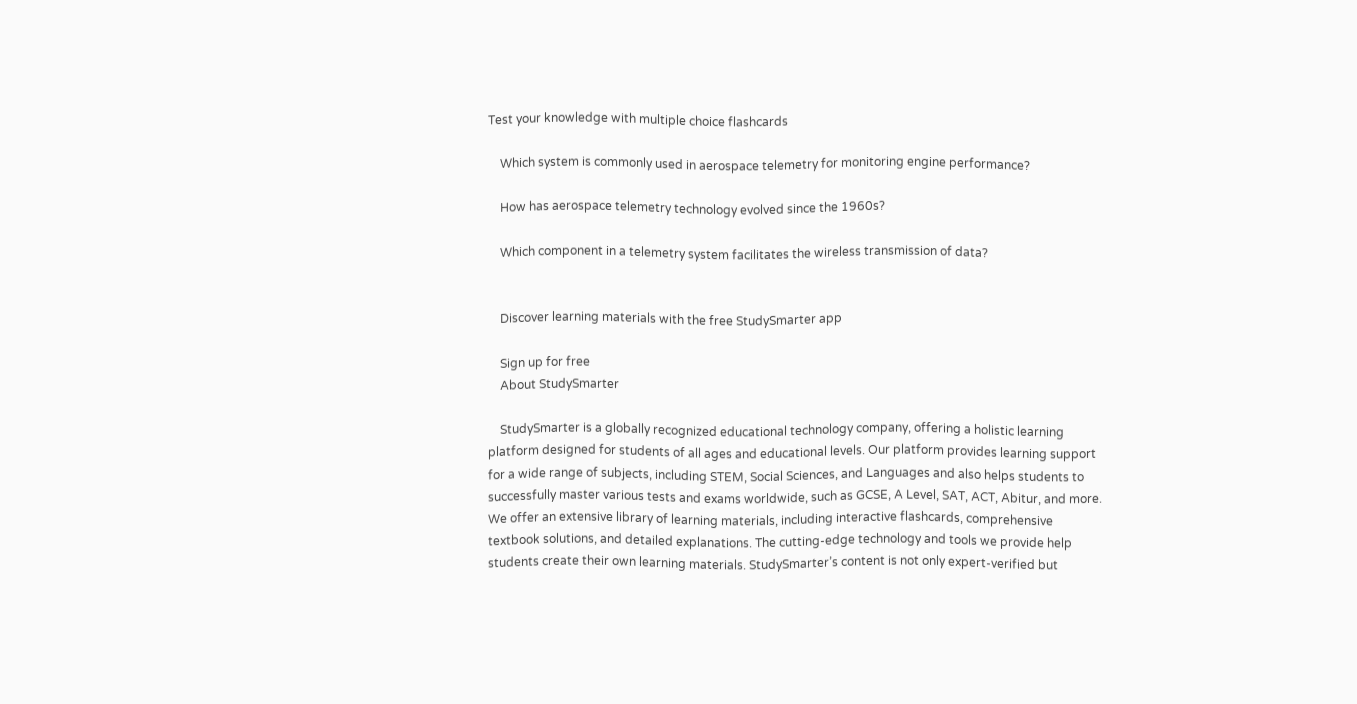Test your knowledge with multiple choice flashcards

    Which system is commonly used in aerospace telemetry for monitoring engine performance?

    How has aerospace telemetry technology evolved since the 1960s?

    Which component in a telemetry system facilitates the wireless transmission of data?


    Discover learning materials with the free StudySmarter app

    Sign up for free
    About StudySmarter

    StudySmarter is a globally recognized educational technology company, offering a holistic learning platform designed for students of all ages and educational levels. Our platform provides learning support for a wide range of subjects, including STEM, Social Sciences, and Languages and also helps students to successfully master various tests and exams worldwide, such as GCSE, A Level, SAT, ACT, Abitur, and more. We offer an extensive library of learning materials, including interactive flashcards, comprehensive textbook solutions, and detailed explanations. The cutting-edge technology and tools we provide help students create their own learning materials. StudySmarter’s content is not only expert-verified but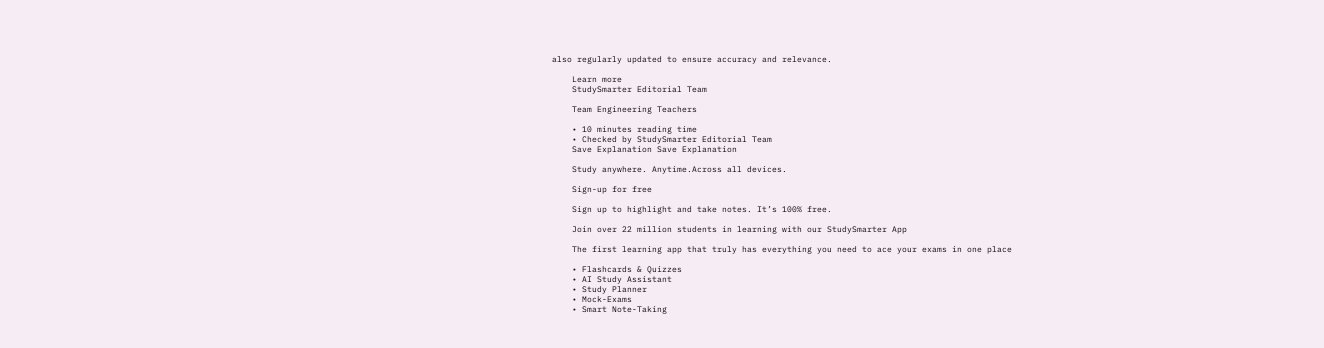also regularly updated to ensure accuracy and relevance.

    Learn more
    StudySmarter Editorial Team

    Team Engineering Teachers

    • 10 minutes reading time
    • Checked by StudySmarter Editorial Team
    Save Explanation Save Explanation

    Study anywhere. Anytime.Across all devices.

    Sign-up for free

    Sign up to highlight and take notes. It’s 100% free.

    Join over 22 million students in learning with our StudySmarter App

    The first learning app that truly has everything you need to ace your exams in one place

    • Flashcards & Quizzes
    • AI Study Assistant
    • Study Planner
    • Mock-Exams
    • Smart Note-Taking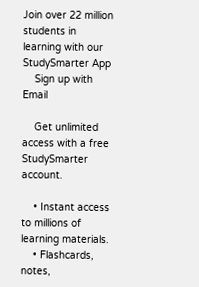Join over 22 million students in learning with our StudySmarter App
    Sign up with Email

    Get unlimited access with a free StudySmarter account.

    • Instant access to millions of learning materials.
    • Flashcards, notes,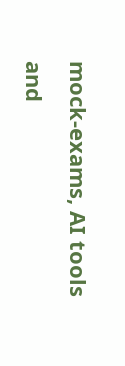mock-exams, AI tools and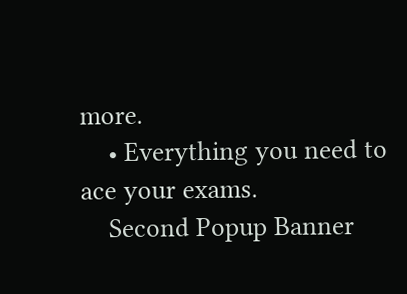more.
    • Everything you need to ace your exams.
    Second Popup Banner